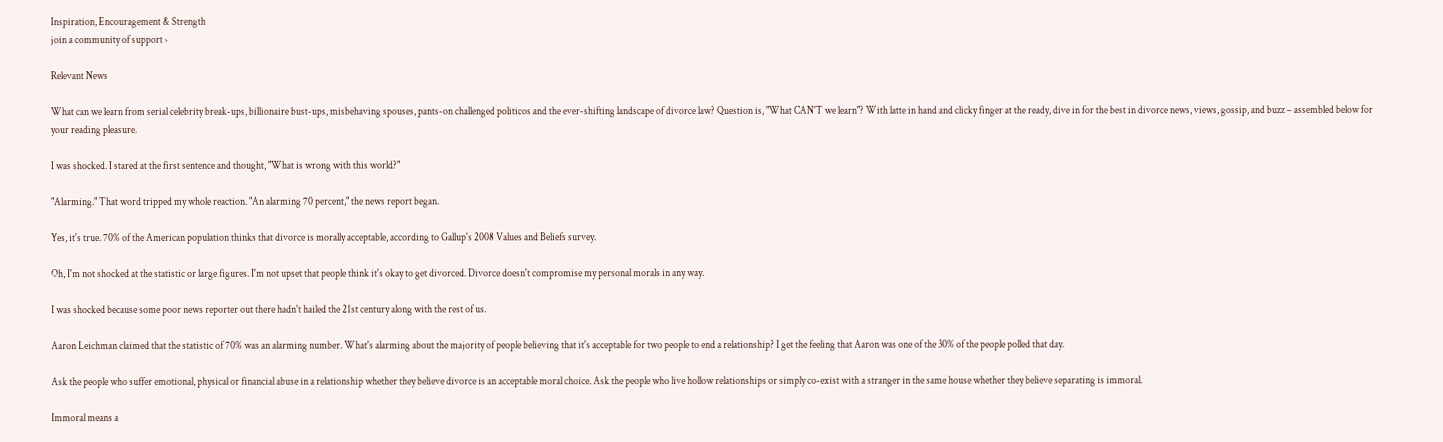Inspiration, Encouragement & Strength
join a community of support ›

Relevant News

What can we learn from serial celebrity break-ups, billionaire bust-ups, misbehaving spouses, pants-on challenged politicos and the ever-shifting landscape of divorce law? Question is, "What CAN'T we learn"? With latte in hand and clicky finger at the ready, dive in for the best in divorce news, views, gossip, and buzz – assembled below for your reading pleasure.

I was shocked. I stared at the first sentence and thought, "What is wrong with this world?"

"Alarming." That word tripped my whole reaction. "An alarming 70 percent," the news report began.

Yes, it's true. 70% of the American population thinks that divorce is morally acceptable, according to Gallup's 2008 Values and Beliefs survey.

Oh, I'm not shocked at the statistic or large figures. I'm not upset that people think it's okay to get divorced. Divorce doesn't compromise my personal morals in any way.

I was shocked because some poor news reporter out there hadn't hailed the 21st century along with the rest of us.

Aaron Leichman claimed that the statistic of 70% was an alarming number. What's alarming about the majority of people believing that it's acceptable for two people to end a relationship? I get the feeling that Aaron was one of the 30% of the people polled that day.

Ask the people who suffer emotional, physical or financial abuse in a relationship whether they believe divorce is an acceptable moral choice. Ask the people who live hollow relationships or simply co-exist with a stranger in the same house whether they believe separating is immoral.

Immoral means a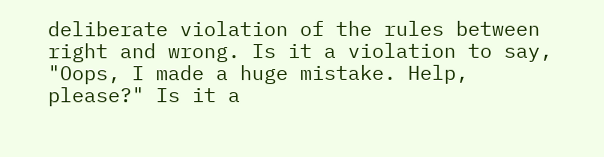deliberate violation of the rules between right and wrong. Is it a violation to say, "Oops, I made a huge mistake. Help, please?" Is it a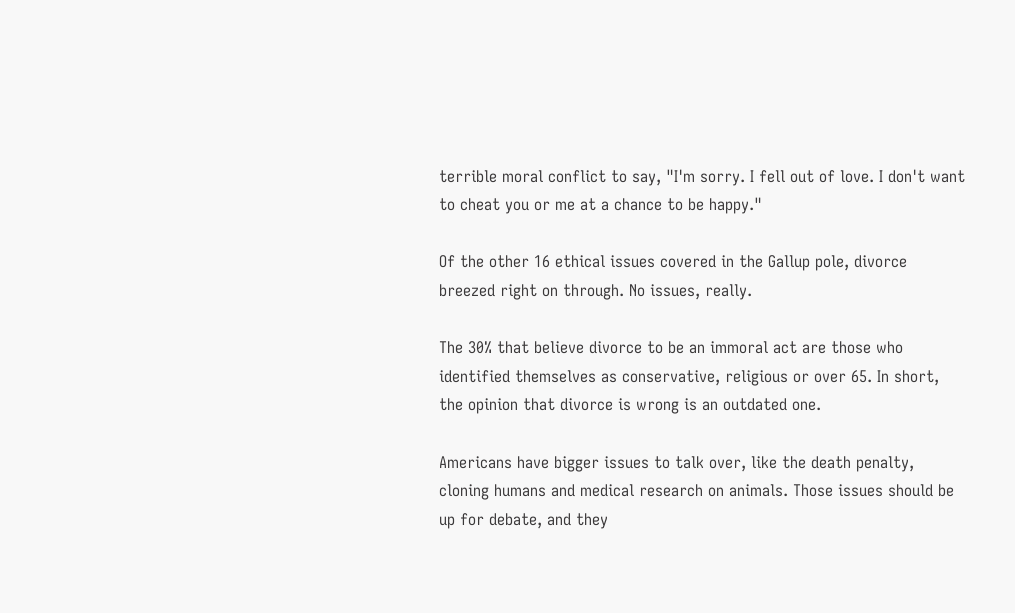terrible moral conflict to say, "I'm sorry. I fell out of love. I don't want to cheat you or me at a chance to be happy."

Of the other 16 ethical issues covered in the Gallup pole, divorce breezed right on through. No issues, really.

The 30% that believe divorce to be an immoral act are those who identified themselves as conservative, religious or over 65. In short, the opinion that divorce is wrong is an outdated one.

Americans have bigger issues to talk over, like the death penalty, cloning humans and medical research on animals. Those issues should be up for debate, and they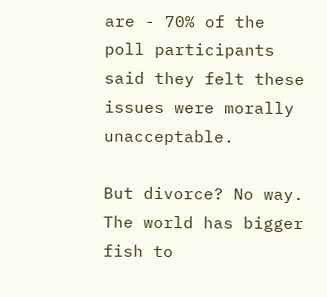are - 70% of the poll participants said they felt these issues were morally unacceptable.

But divorce? No way. The world has bigger fish to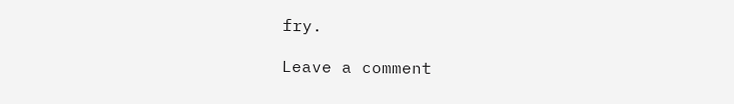fry.

Leave a comment